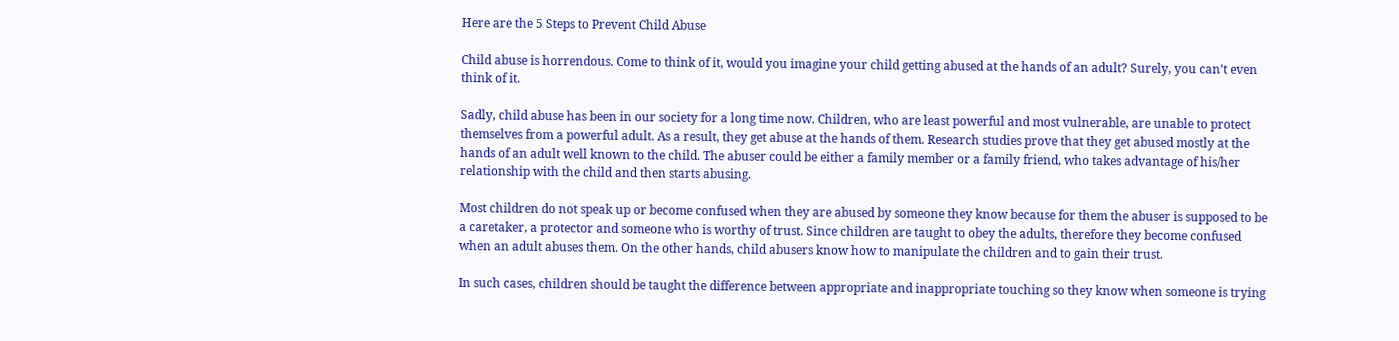Here are the 5 Steps to Prevent Child Abuse

Child abuse is horrendous. Come to think of it, would you imagine your child getting abused at the hands of an adult? Surely, you can’t even think of it.

Sadly, child abuse has been in our society for a long time now. Children, who are least powerful and most vulnerable, are unable to protect themselves from a powerful adult. As a result, they get abuse at the hands of them. Research studies prove that they get abused mostly at the hands of an adult well known to the child. The abuser could be either a family member or a family friend, who takes advantage of his/her relationship with the child and then starts abusing.

Most children do not speak up or become confused when they are abused by someone they know because for them the abuser is supposed to be a caretaker, a protector and someone who is worthy of trust. Since children are taught to obey the adults, therefore they become confused when an adult abuses them. On the other hands, child abusers know how to manipulate the children and to gain their trust.

In such cases, children should be taught the difference between appropriate and inappropriate touching so they know when someone is trying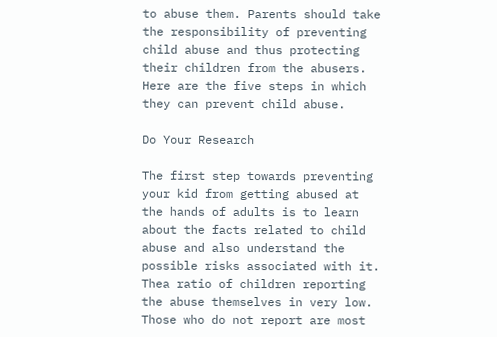to abuse them. Parents should take the responsibility of preventing child abuse and thus protecting their children from the abusers. Here are the five steps in which they can prevent child abuse.

Do Your Research

The first step towards preventing your kid from getting abused at the hands of adults is to learn about the facts related to child abuse and also understand the possible risks associated with it. Thea ratio of children reporting the abuse themselves in very low. Those who do not report are most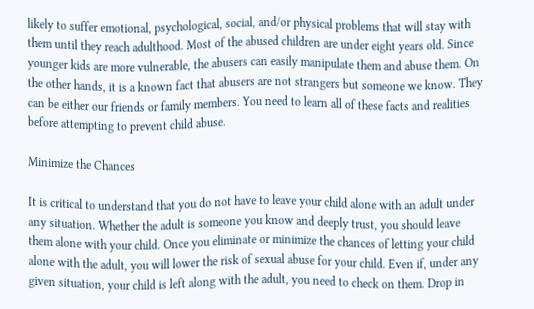likely to suffer emotional, psychological, social, and/or physical problems that will stay with them until they reach adulthood. Most of the abused children are under eight years old. Since younger kids are more vulnerable, the abusers can easily manipulate them and abuse them. On the other hands, it is a known fact that abusers are not strangers but someone we know. They can be either our friends or family members. You need to learn all of these facts and realities before attempting to prevent child abuse.

Minimize the Chances

It is critical to understand that you do not have to leave your child alone with an adult under any situation. Whether the adult is someone you know and deeply trust, you should leave them alone with your child. Once you eliminate or minimize the chances of letting your child alone with the adult, you will lower the risk of sexual abuse for your child. Even if, under any given situation, your child is left along with the adult, you need to check on them. Drop in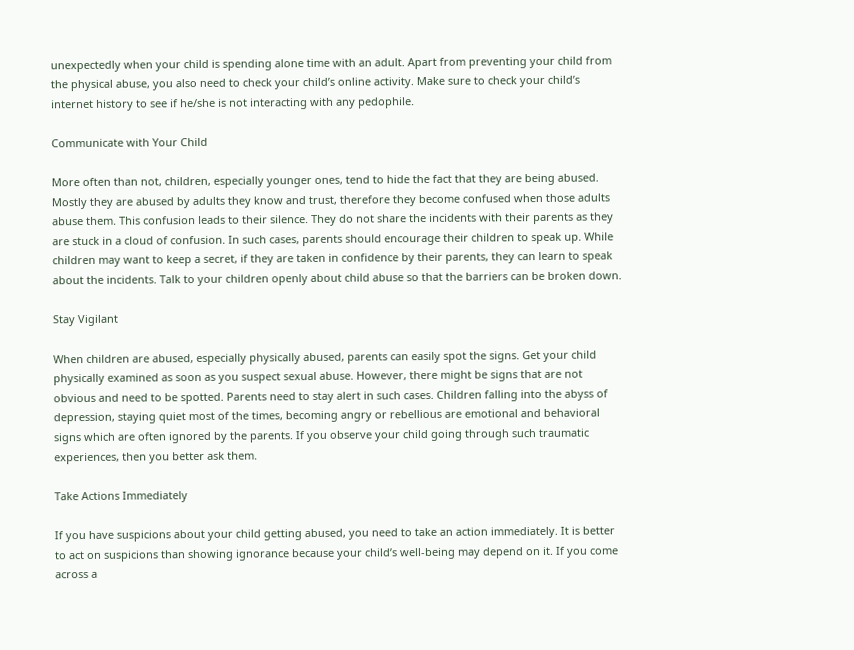unexpectedly when your child is spending alone time with an adult. Apart from preventing your child from the physical abuse, you also need to check your child’s online activity. Make sure to check your child’s internet history to see if he/she is not interacting with any pedophile.

Communicate with Your Child

More often than not, children, especially younger ones, tend to hide the fact that they are being abused. Mostly they are abused by adults they know and trust, therefore they become confused when those adults abuse them. This confusion leads to their silence. They do not share the incidents with their parents as they are stuck in a cloud of confusion. In such cases, parents should encourage their children to speak up. While children may want to keep a secret, if they are taken in confidence by their parents, they can learn to speak about the incidents. Talk to your children openly about child abuse so that the barriers can be broken down.

Stay Vigilant

When children are abused, especially physically abused, parents can easily spot the signs. Get your child physically examined as soon as you suspect sexual abuse. However, there might be signs that are not obvious and need to be spotted. Parents need to stay alert in such cases. Children falling into the abyss of depression, staying quiet most of the times, becoming angry or rebellious are emotional and behavioral signs which are often ignored by the parents. If you observe your child going through such traumatic experiences, then you better ask them.

Take Actions Immediately

If you have suspicions about your child getting abused, you need to take an action immediately. It is better to act on suspicions than showing ignorance because your child’s well-being may depend on it. If you come across a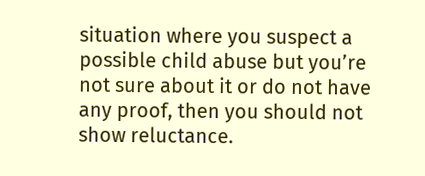situation where you suspect a possible child abuse but you’re not sure about it or do not have any proof, then you should not show reluctance.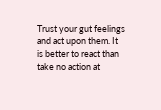Trust your gut feelings and act upon them. It is better to react than take no action at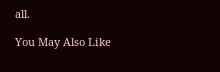all.

You May Also Like